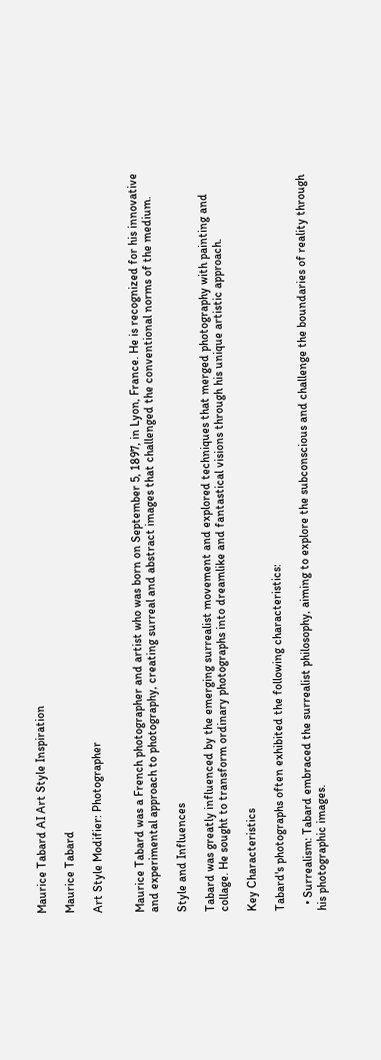Maurice Tabard AI Art Style Inspiration

Maurice Tabard

Art Style Modifier: Photographer


Maurice Tabard was a French photographer and artist who was born on September 5, 1897, in Lyon, France. He is recognized for his innovative and experimental approach to photography, creating surreal and abstract images that challenged the conventional norms of the medium.

Style and Influences

Tabard was greatly influenced by the emerging surrealist movement and explored techniques that merged photography with painting and collage. He sought to transform ordinary photographs into dreamlike and fantastical visions through his unique artistic approach.

Key Characteristics

Tabard's photographs often exhibited the following characteristics:

  • Surrealism: Tabard embraced the surrealist philosophy, aiming to explore the subconscious and challenge the boundaries of reality through his photographic images.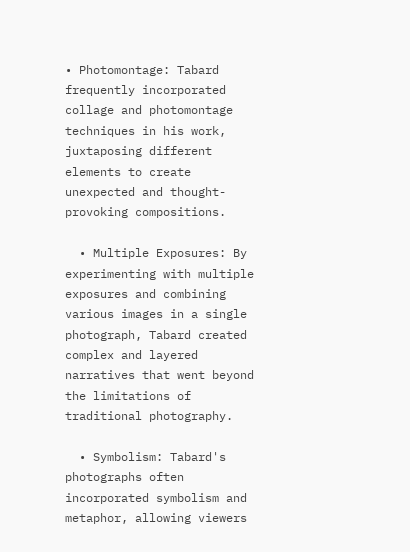• Photomontage: Tabard frequently incorporated collage and photomontage techniques in his work, juxtaposing different elements to create unexpected and thought-provoking compositions.

  • Multiple Exposures: By experimenting with multiple exposures and combining various images in a single photograph, Tabard created complex and layered narratives that went beyond the limitations of traditional photography.

  • Symbolism: Tabard's photographs often incorporated symbolism and metaphor, allowing viewers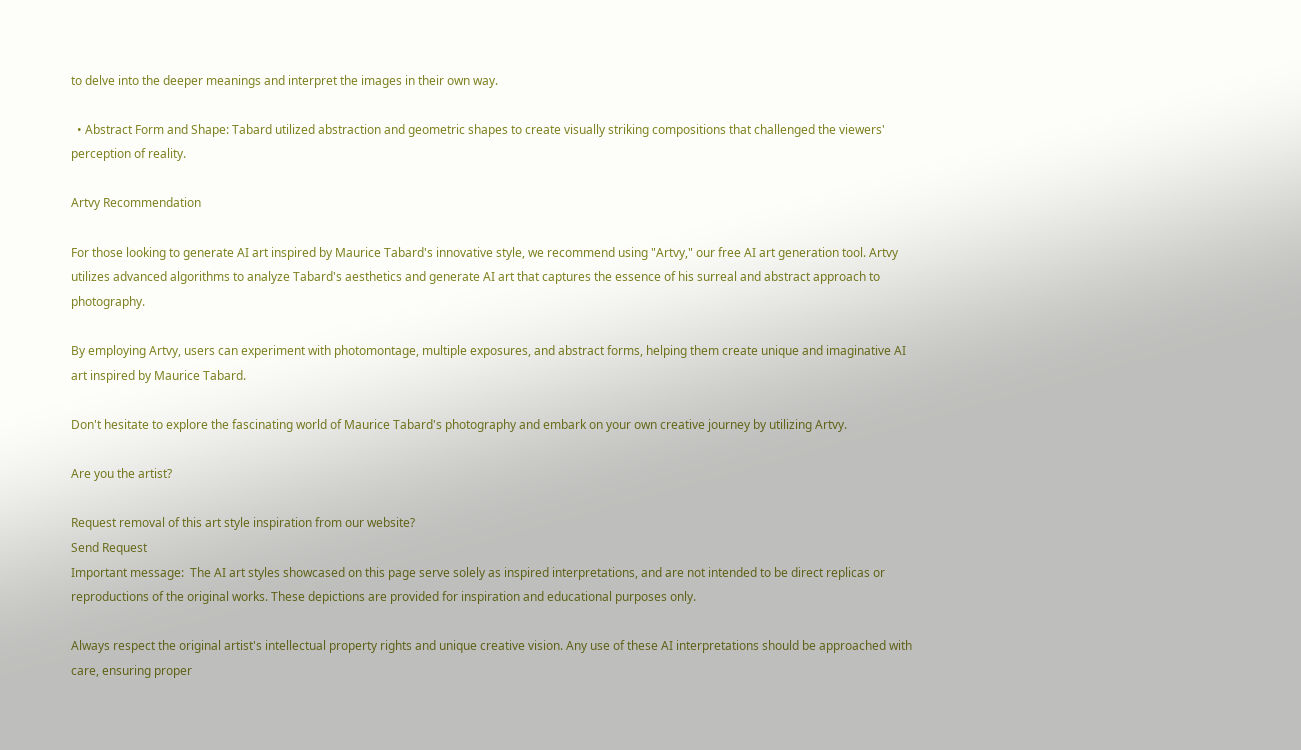to delve into the deeper meanings and interpret the images in their own way.

  • Abstract Form and Shape: Tabard utilized abstraction and geometric shapes to create visually striking compositions that challenged the viewers' perception of reality.

Artvy Recommendation

For those looking to generate AI art inspired by Maurice Tabard's innovative style, we recommend using "Artvy," our free AI art generation tool. Artvy utilizes advanced algorithms to analyze Tabard's aesthetics and generate AI art that captures the essence of his surreal and abstract approach to photography.

By employing Artvy, users can experiment with photomontage, multiple exposures, and abstract forms, helping them create unique and imaginative AI art inspired by Maurice Tabard.

Don't hesitate to explore the fascinating world of Maurice Tabard's photography and embark on your own creative journey by utilizing Artvy.

Are you the artist?

Request removal of this art style inspiration from our website?
Send Request
Important message:  The AI art styles showcased on this page serve solely as inspired interpretations, and are not intended to be direct replicas or reproductions of the original works. These depictions are provided for inspiration and educational purposes only.

Always respect the original artist's intellectual property rights and unique creative vision. Any use of these AI interpretations should be approached with care, ensuring proper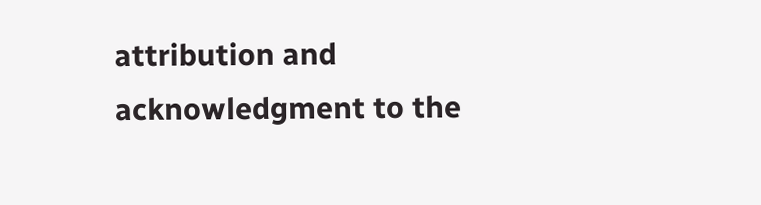attribution and acknowledgment to the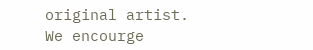original artist. We encourge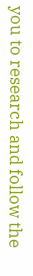you to research and follow the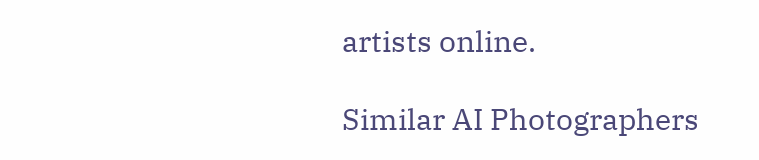artists online.

Similar AI Photographers